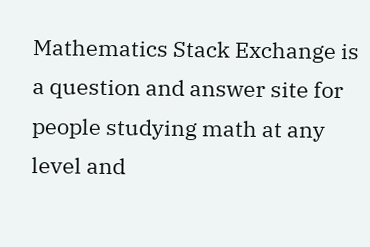Mathematics Stack Exchange is a question and answer site for people studying math at any level and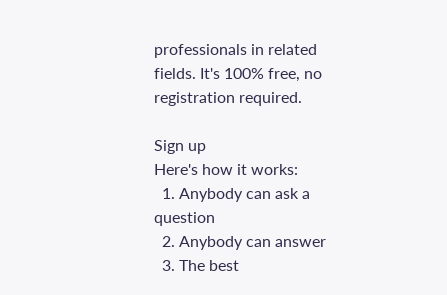professionals in related fields. It's 100% free, no registration required.

Sign up
Here's how it works:
  1. Anybody can ask a question
  2. Anybody can answer
  3. The best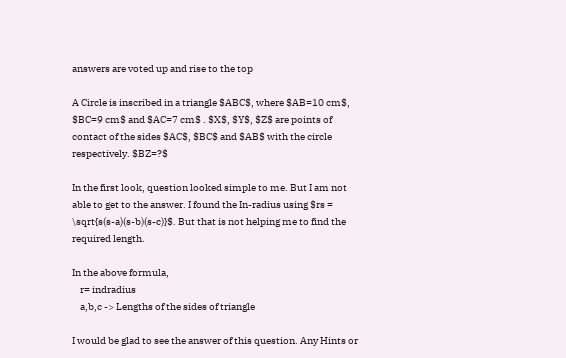answers are voted up and rise to the top

A Circle is inscribed in a triangle $ABC$, where $AB=10 cm$, $BC=9 cm$ and $AC=7 cm$ . $X$, $Y$, $Z$ are points of contact of the sides $AC$, $BC$ and $AB$ with the circle respectively. $BZ=?$

In the first look, question looked simple to me. But I am not able to get to the answer. I found the In-radius using $rs = \sqrt{s(s-a)(s-b)(s-c)}$. But that is not helping me to find the required length.

In the above formula,
    r= indradius
    a,b,c -> Lengths of the sides of triangle

I would be glad to see the answer of this question. Any Hints or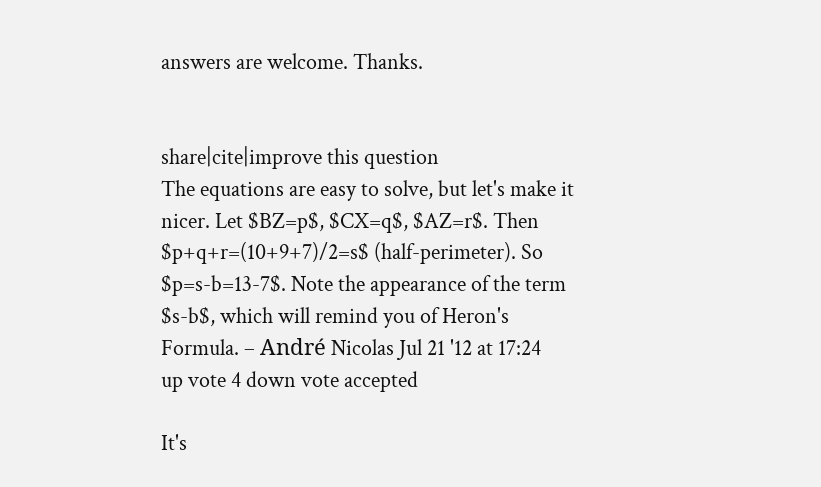answers are welcome. Thanks.


share|cite|improve this question
The equations are easy to solve, but let's make it nicer. Let $BZ=p$, $CX=q$, $AZ=r$. Then $p+q+r=(10+9+7)/2=s$ (half-perimeter). So $p=s-b=13-7$. Note the appearance of the term $s-b$, which will remind you of Heron's Formula. – André Nicolas Jul 21 '12 at 17:24
up vote 4 down vote accepted

It's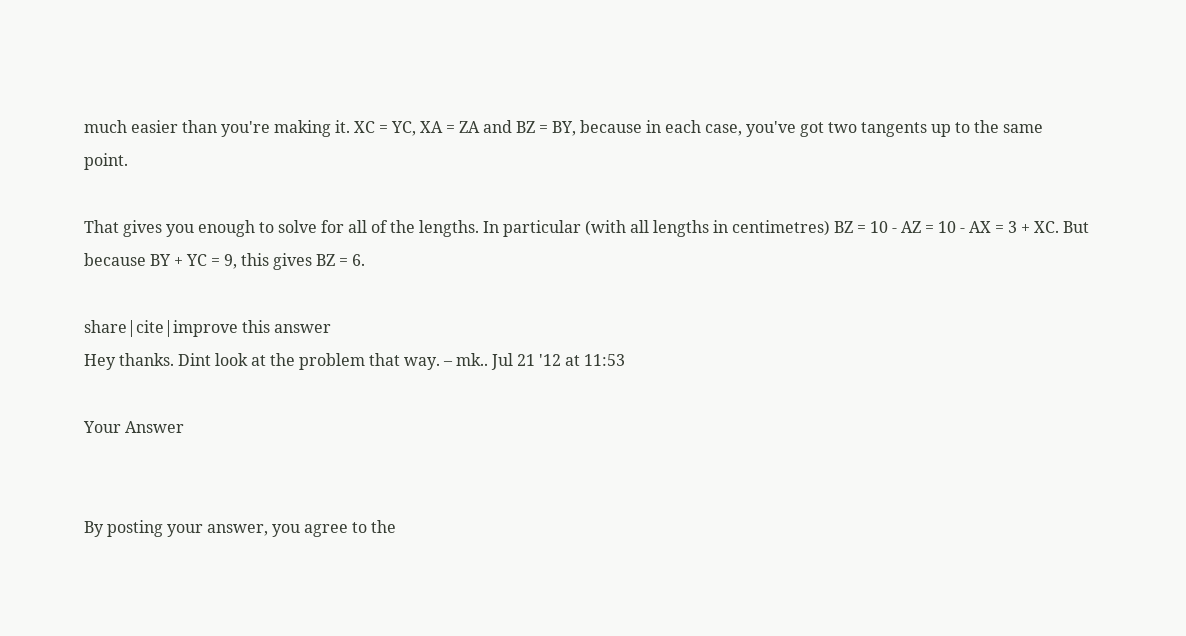much easier than you're making it. XC = YC, XA = ZA and BZ = BY, because in each case, you've got two tangents up to the same point.

That gives you enough to solve for all of the lengths. In particular (with all lengths in centimetres) BZ = 10 - AZ = 10 - AX = 3 + XC. But because BY + YC = 9, this gives BZ = 6.

share|cite|improve this answer
Hey thanks. Dint look at the problem that way. – mk.. Jul 21 '12 at 11:53

Your Answer


By posting your answer, you agree to the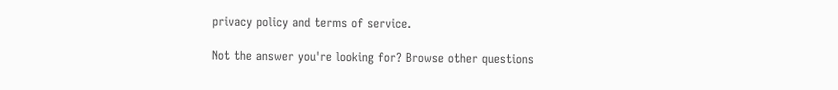privacy policy and terms of service.

Not the answer you're looking for? Browse other questions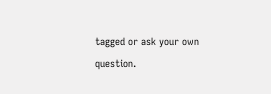tagged or ask your own question.